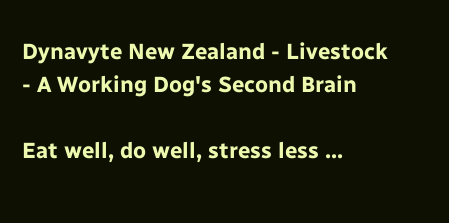Dynavyte New Zealand - Livestock - A Working Dog's Second Brain

Eat well, do well, stress less ...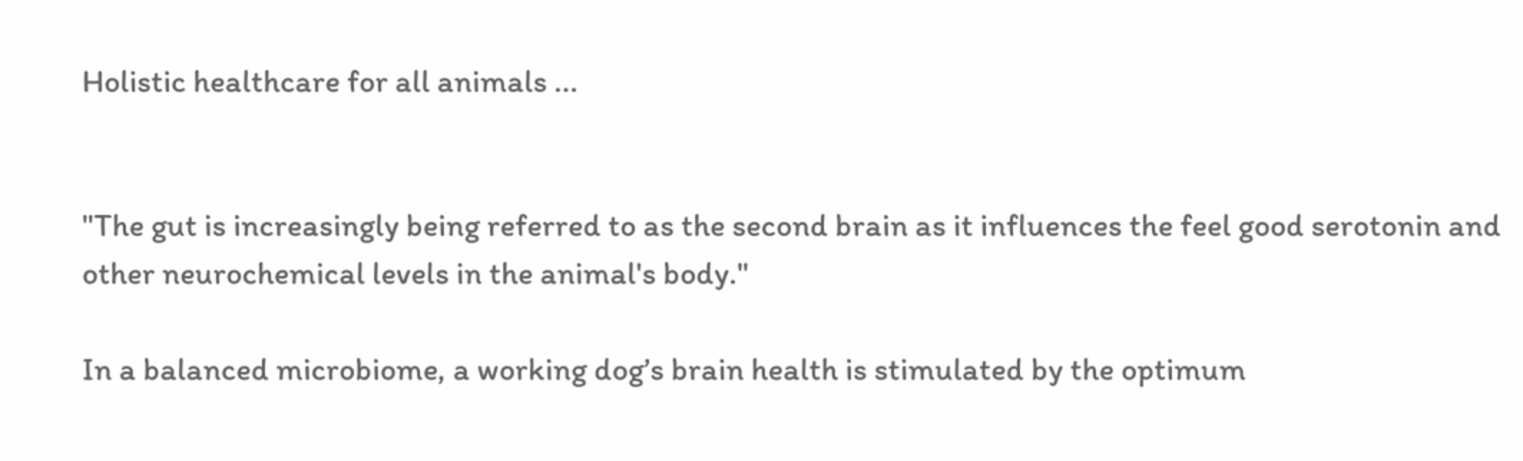Holistic healthcare for all animals ...


"The gut is increasingly being referred to as the second brain as it influences the feel good serotonin and other neurochemical levels in the animal's body."

In a balanced microbiome, a working dog’s brain health is stimulated by the optimum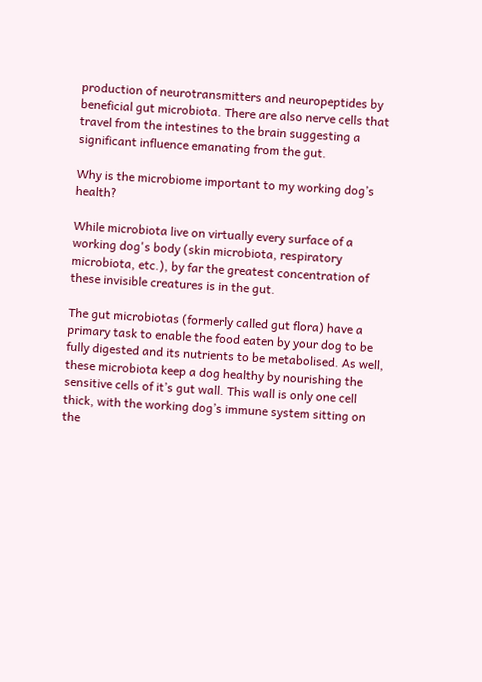production of neurotransmitters and neuropeptides by beneficial gut microbiota. There are also nerve cells that travel from the intestines to the brain suggesting a significant influence emanating from the gut.

Why is the microbiome important to my working dog’s health?

While microbiota live on virtually every surface of a working dog's body (skin microbiota, respiratory microbiota, etc.), by far the greatest concentration of these invisible creatures is in the gut.

The gut microbiotas (formerly called gut flora) have a primary task to enable the food eaten by your dog to be fully digested and its nutrients to be metabolised. As well, these microbiota keep a dog healthy by nourishing the sensitive cells of it’s gut wall. This wall is only one cell thick, with the working dog’s immune system sitting on the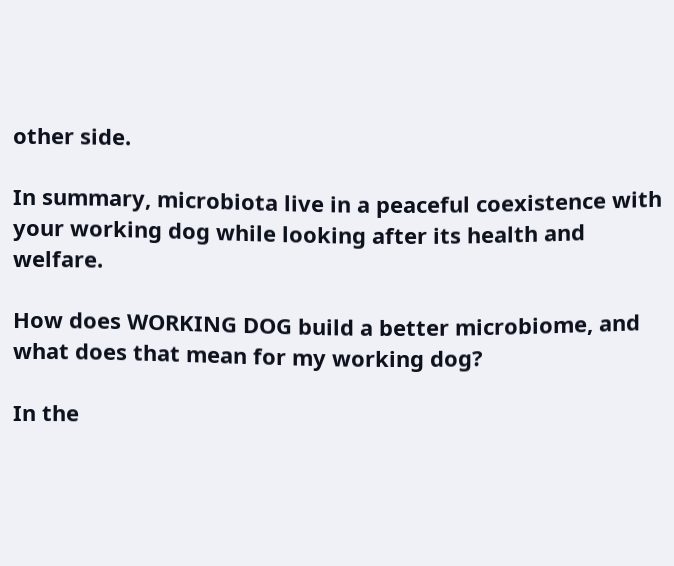other side.

In summary, microbiota live in a peaceful coexistence with your working dog while looking after its health and welfare.

How does WORKING DOG build a better microbiome, and what does that mean for my working dog?

In the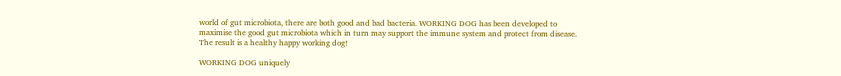world of gut microbiota, there are both good and bad bacteria. WORKING DOG has been developed to maximise the good gut microbiota which in turn may support the immune system and protect from disease. The result is a healthy happy working dog!

WORKING DOG uniquely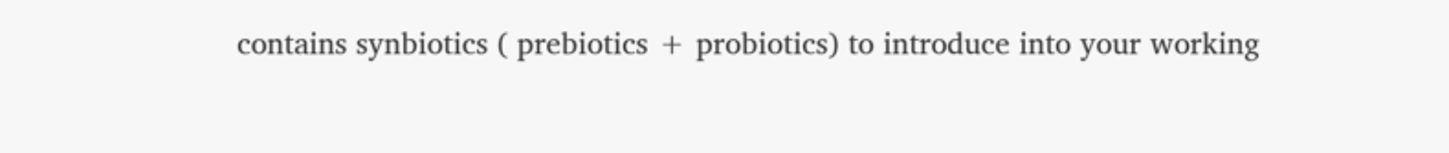contains synbiotics ( prebiotics + probiotics) to introduce into your working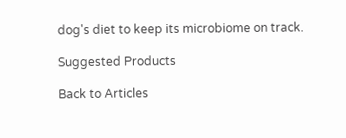dog's diet to keep its microbiome on track.

Suggested Products

Back to Articles